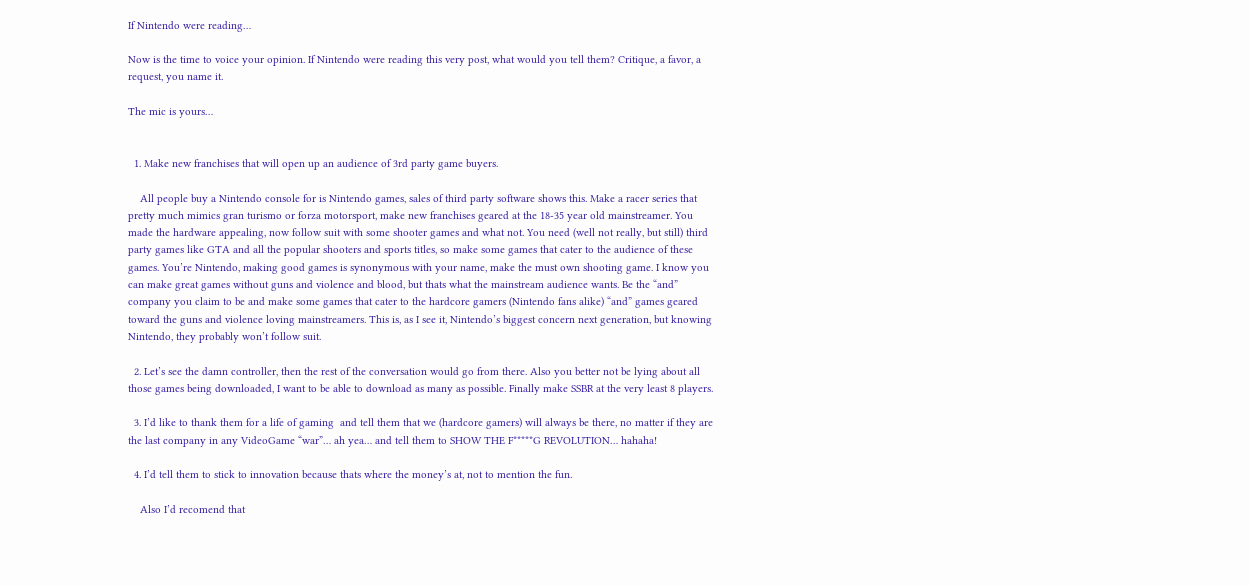If Nintendo were reading…

Now is the time to voice your opinion. If Nintendo were reading this very post, what would you tell them? Critique, a favor, a request, you name it.

The mic is yours…


  1. Make new franchises that will open up an audience of 3rd party game buyers.

    All people buy a Nintendo console for is Nintendo games, sales of third party software shows this. Make a racer series that pretty much mimics gran turismo or forza motorsport, make new franchises geared at the 18-35 year old mainstreamer. You made the hardware appealing, now follow suit with some shooter games and what not. You need (well not really, but still) third party games like GTA and all the popular shooters and sports titles, so make some games that cater to the audience of these games. You’re Nintendo, making good games is synonymous with your name, make the must own shooting game. I know you can make great games without guns and violence and blood, but thats what the mainstream audience wants. Be the “and” company you claim to be and make some games that cater to the hardcore gamers (Nintendo fans alike) “and” games geared toward the guns and violence loving mainstreamers. This is, as I see it, Nintendo’s biggest concern next generation, but knowing Nintendo, they probably won’t follow suit.

  2. Let’s see the damn controller, then the rest of the conversation would go from there. Also you better not be lying about all those games being downloaded, I want to be able to download as many as possible. Finally make SSBR at the very least 8 players.

  3. I’d like to thank them for a life of gaming  and tell them that we (hardcore gamers) will always be there, no matter if they are the last company in any VideoGame “war”… ah yea… and tell them to SHOW THE F*****G REVOLUTION… hahaha!

  4. I’d tell them to stick to innovation because thats where the money’s at, not to mention the fun.

    Also I’d recomend that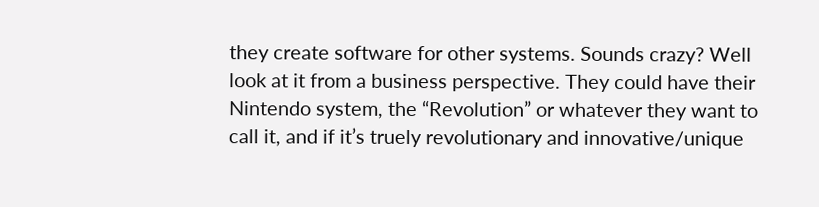they create software for other systems. Sounds crazy? Well look at it from a business perspective. They could have their Nintendo system, the “Revolution” or whatever they want to call it, and if it’s truely revolutionary and innovative/unique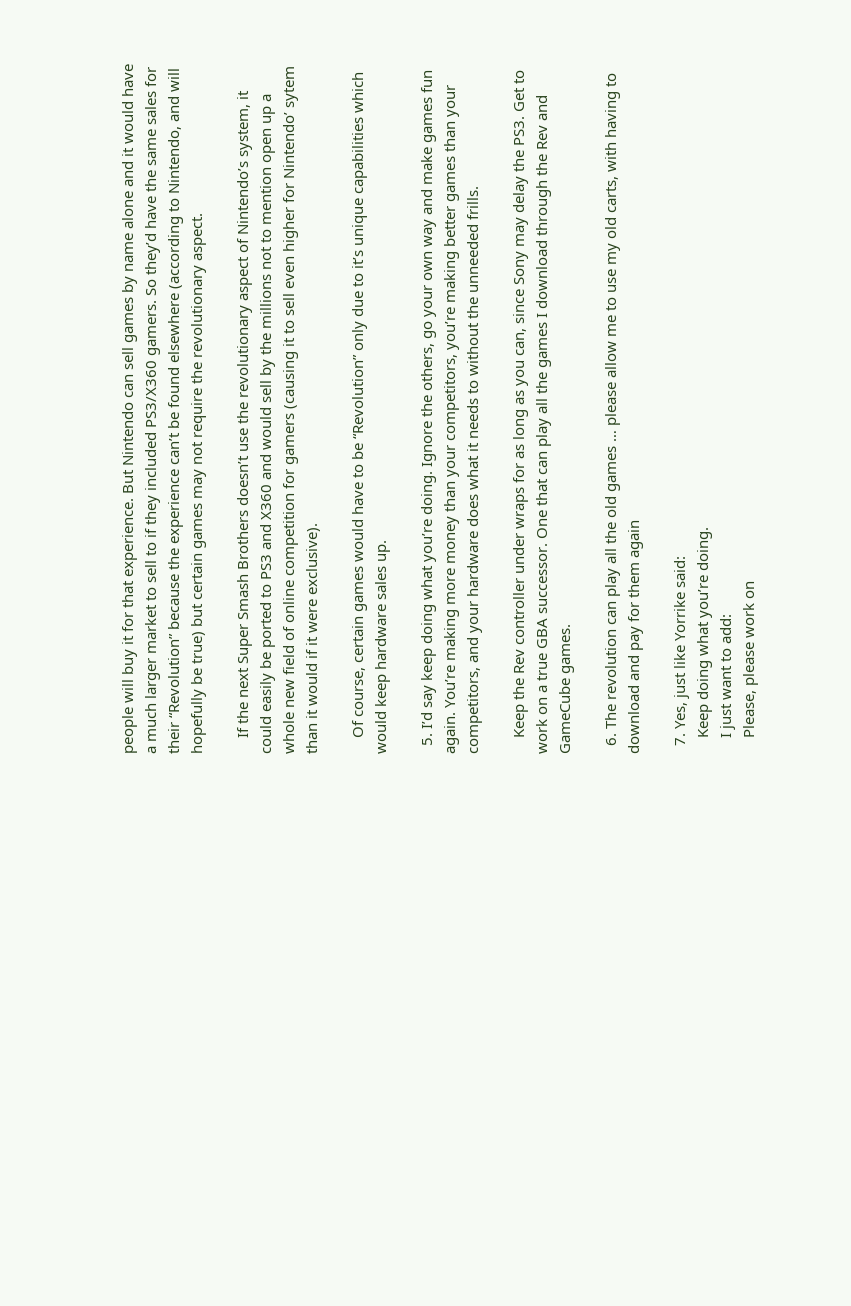people will buy it for that experience. But Nintendo can sell games by name alone and it would have a much larger market to sell to if they included PS3/X360 gamers. So they’d have the same sales for their “Revolution” because the experience can’t be found elsewhere (according to Nintendo, and will hopefully be true) but certain games may not require the revolutionary aspect.

    If the next Super Smash Brothers doesn’t use the revolutionary aspect of Nintendo’s system, it could easily be ported to PS3 and X360 and would sell by the millions not to mention open up a whole new field of online competition for gamers (causing it to sell even higher for Nintendo’ sytem than it would if it were exclusive).

    Of course, certain games would have to be “Revolution” only due to it’s unique capabilities which would keep hardware sales up.

  5. I’d say keep doing what you’re doing. Ignore the others, go your own way and make games fun again. You’re making more money than your competitors, you’re making better games than your competitors, and your hardware does what it needs to without the unneeded frills.

    Keep the Rev controller under wraps for as long as you can, since Sony may delay the PS3. Get to work on a true GBA successor. One that can play all the games I download through the Rev and GameCube games.

  6. The revolution can play all the old games … please allow me to use my old carts, with having to download and pay for them again

  7. Yes, just like Yorrike said:
    Keep doing what you’re doing.
    I just want to add:
    Please, please work on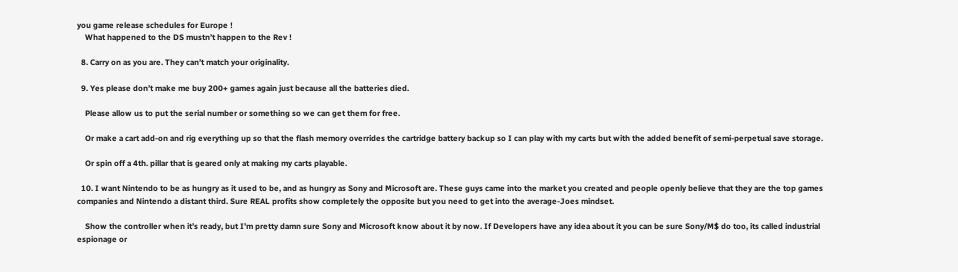you game release schedules for Europe !
    What happened to the DS mustn’t happen to the Rev !

  8. Carry on as you are. They can’t match your originality.

  9. Yes please don’t make me buy 200+ games again just because all the batteries died.

    Please allow us to put the serial number or something so we can get them for free.

    Or make a cart add-on and rig everything up so that the flash memory overrides the cartridge battery backup so I can play with my carts but with the added benefit of semi-perpetual save storage.

    Or spin off a 4th. pillar that is geared only at making my carts playable.

  10. I want Nintendo to be as hungry as it used to be, and as hungry as Sony and Microsoft are. These guys came into the market you created and people openly believe that they are the top games companies and Nintendo a distant third. Sure REAL profits show completely the opposite but you need to get into the average-Joes mindset.

    Show the controller when it’s ready, but I’m pretty damn sure Sony and Microsoft know about it by now. If Developers have any idea about it you can be sure Sony/M$ do too, its called industrial espionage or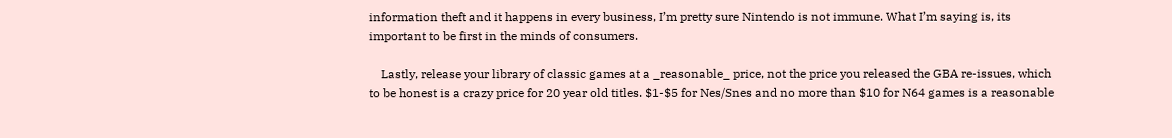information theft and it happens in every business, I’m pretty sure Nintendo is not immune. What I’m saying is, its important to be first in the minds of consumers.

    Lastly, release your library of classic games at a _reasonable_ price, not the price you released the GBA re-issues, which to be honest is a crazy price for 20 year old titles. $1-$5 for Nes/Snes and no more than $10 for N64 games is a reasonable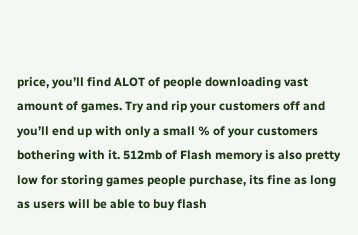price, you’ll find ALOT of people downloading vast amount of games. Try and rip your customers off and you’ll end up with only a small % of your customers bothering with it. 512mb of Flash memory is also pretty low for storing games people purchase, its fine as long as users will be able to buy flash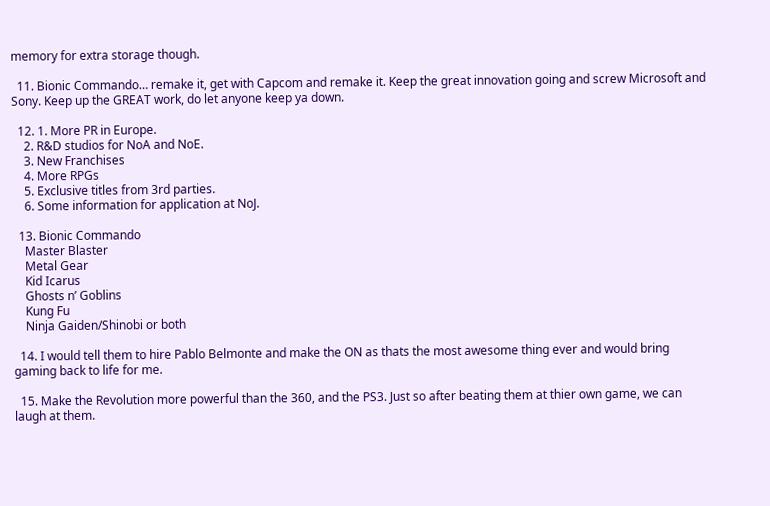memory for extra storage though.

  11. Bionic Commando… remake it, get with Capcom and remake it. Keep the great innovation going and screw Microsoft and Sony. Keep up the GREAT work, do let anyone keep ya down.

  12. 1. More PR in Europe.
    2. R&D studios for NoA and NoE.
    3. New Franchises
    4. More RPGs
    5. Exclusive titles from 3rd parties.
    6. Some information for application at NoJ.

  13. Bionic Commando
    Master Blaster
    Metal Gear
    Kid Icarus
    Ghosts n’ Goblins
    Kung Fu
    Ninja Gaiden/Shinobi or both

  14. I would tell them to hire Pablo Belmonte and make the ON as thats the most awesome thing ever and would bring gaming back to life for me.

  15. Make the Revolution more powerful than the 360, and the PS3. Just so after beating them at thier own game, we can laugh at them.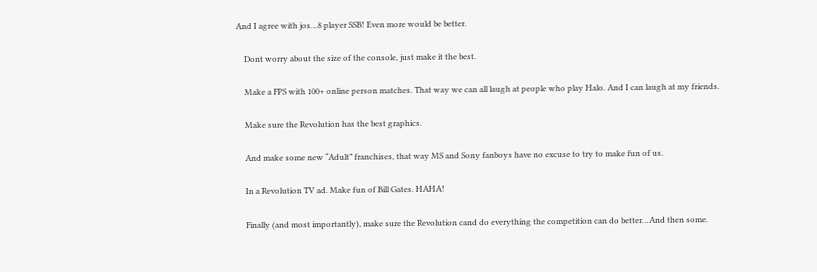And I agree with jos…8 player SSB! Even more would be better.

    Dont worry about the size of the console, just make it the best.

    Make a FPS with 100+ online person matches. That way we can all laugh at people who play Halo. And I can laugh at my friends.

    Make sure the Revolution has the best graphics.

    And make some new “Adult” franchises, that way MS and Sony fanboys have no excuse to try to make fun of us.

    In a Revolution TV ad. Make fun of Bill Gates. HAHA!

    Finally (and most importantly), make sure the Revolution cand do everything the competition can do better…And then some.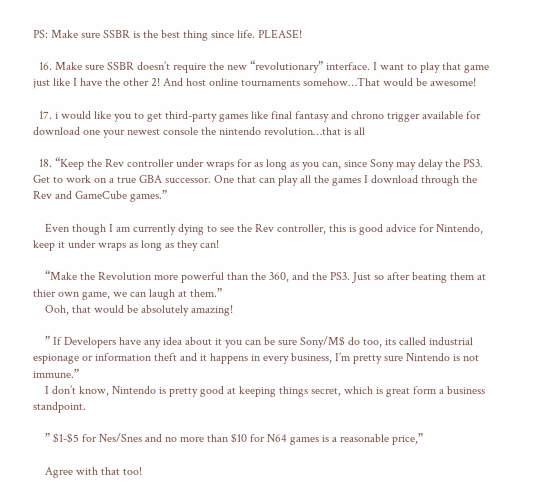PS: Make sure SSBR is the best thing since life. PLEASE!

  16. Make sure SSBR doesn’t require the new “revolutionary” interface. I want to play that game just like I have the other 2! And host online tournaments somehow…That would be awesome!

  17. i would like you to get third-party games like final fantasy and chrono trigger available for download one your newest console the nintendo revolution…that is all

  18. “Keep the Rev controller under wraps for as long as you can, since Sony may delay the PS3. Get to work on a true GBA successor. One that can play all the games I download through the Rev and GameCube games.”

    Even though I am currently dying to see the Rev controller, this is good advice for Nintendo, keep it under wraps as long as they can!

    “Make the Revolution more powerful than the 360, and the PS3. Just so after beating them at thier own game, we can laugh at them.”
    Ooh, that would be absolutely amazing!

    ” If Developers have any idea about it you can be sure Sony/M$ do too, its called industrial espionage or information theft and it happens in every business, I’m pretty sure Nintendo is not immune.”
    I don’t know, Nintendo is pretty good at keeping things secret, which is great form a business standpoint.

    ” $1-$5 for Nes/Snes and no more than $10 for N64 games is a reasonable price,”

    Agree with that too!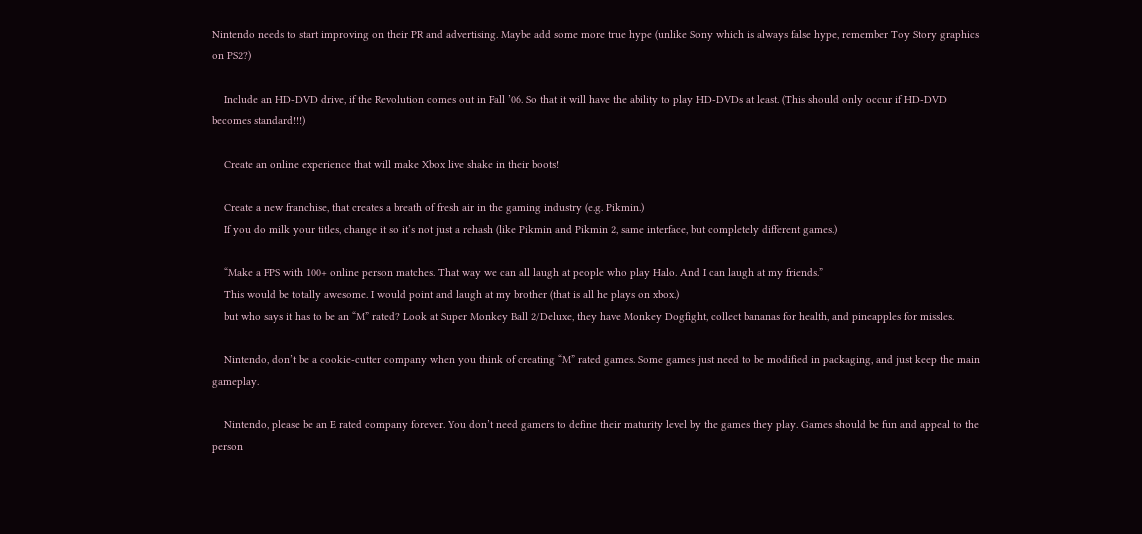Nintendo needs to start improving on their PR and advertising. Maybe add some more true hype (unlike Sony which is always false hype, remember Toy Story graphics on PS2?)

    Include an HD-DVD drive, if the Revolution comes out in Fall ’06. So that it will have the ability to play HD-DVDs at least. (This should only occur if HD-DVD becomes standard!!!)

    Create an online experience that will make Xbox live shake in their boots!

    Create a new franchise, that creates a breath of fresh air in the gaming industry (e.g. Pikmin.)
    If you do milk your titles, change it so it’s not just a rehash (like Pikmin and Pikmin 2, same interface, but completely different games.)

    “Make a FPS with 100+ online person matches. That way we can all laugh at people who play Halo. And I can laugh at my friends.”
    This would be totally awesome. I would point and laugh at my brother (that is all he plays on xbox.)
    but who says it has to be an “M” rated? Look at Super Monkey Ball 2/Deluxe, they have Monkey Dogfight, collect bananas for health, and pineapples for missles.

    Nintendo, don’t be a cookie-cutter company when you think of creating “M” rated games. Some games just need to be modified in packaging, and just keep the main gameplay.

    Nintendo, please be an E rated company forever. You don’t need gamers to define their maturity level by the games they play. Games should be fun and appeal to the person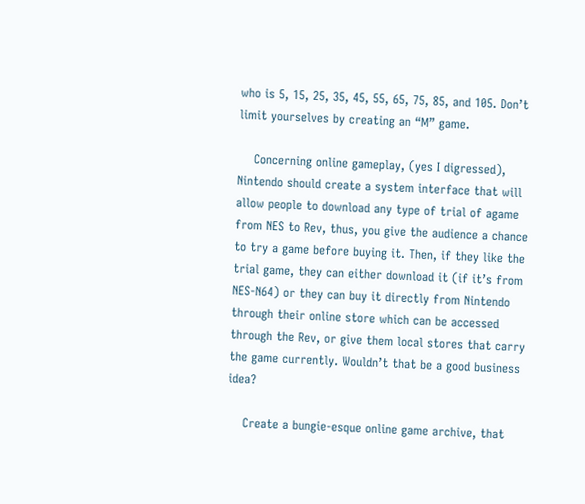who is 5, 15, 25, 35, 45, 55, 65, 75, 85, and 105. Don’t limit yourselves by creating an “M” game.

    Concerning online gameplay, (yes I digressed), Nintendo should create a system interface that will allow people to download any type of trial of agame from NES to Rev, thus, you give the audience a chance to try a game before buying it. Then, if they like the trial game, they can either download it (if it’s from NES-N64) or they can buy it directly from Nintendo through their online store which can be accessed through the Rev, or give them local stores that carry the game currently. Wouldn’t that be a good business idea?

    Create a bungie-esque online game archive, that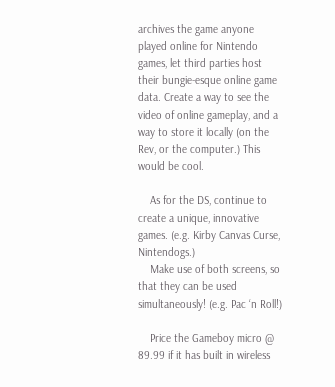archives the game anyone played online for Nintendo games, let third parties host their bungie-esque online game data. Create a way to see the video of online gameplay, and a way to store it locally (on the Rev, or the computer.) This would be cool.

    As for the DS, continue to create a unique, innovative games. (e.g. Kirby Canvas Curse, Nintendogs.)
    Make use of both screens, so that they can be used simultaneously! (e.g. Pac ‘n Roll!)

    Price the Gameboy micro @ 89.99 if it has built in wireless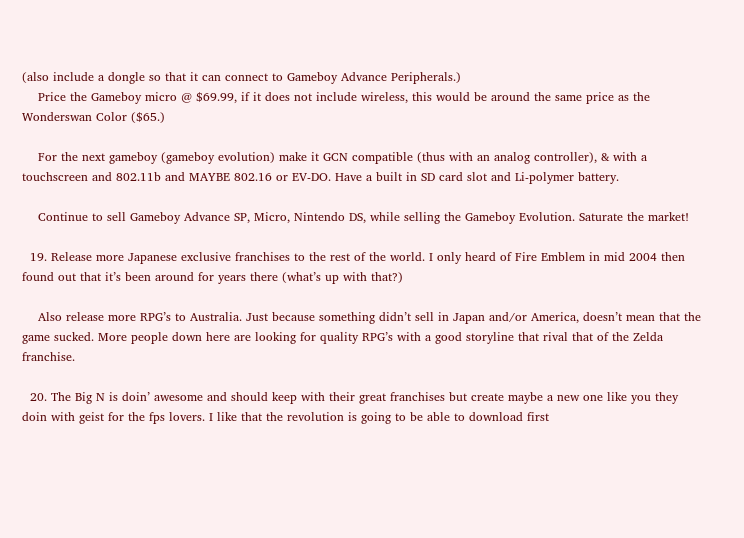(also include a dongle so that it can connect to Gameboy Advance Peripherals.)
    Price the Gameboy micro @ $69.99, if it does not include wireless, this would be around the same price as the Wonderswan Color ($65.)

    For the next gameboy (gameboy evolution) make it GCN compatible (thus with an analog controller), & with a touchscreen and 802.11b and MAYBE 802.16 or EV-DO. Have a built in SD card slot and Li-polymer battery.

    Continue to sell Gameboy Advance SP, Micro, Nintendo DS, while selling the Gameboy Evolution. Saturate the market!

  19. Release more Japanese exclusive franchises to the rest of the world. I only heard of Fire Emblem in mid 2004 then found out that it’s been around for years there (what’s up with that?)

    Also release more RPG’s to Australia. Just because something didn’t sell in Japan and/or America, doesn’t mean that the game sucked. More people down here are looking for quality RPG’s with a good storyline that rival that of the Zelda franchise.

  20. The Big N is doin’ awesome and should keep with their great franchises but create maybe a new one like you they doin with geist for the fps lovers. I like that the revolution is going to be able to download first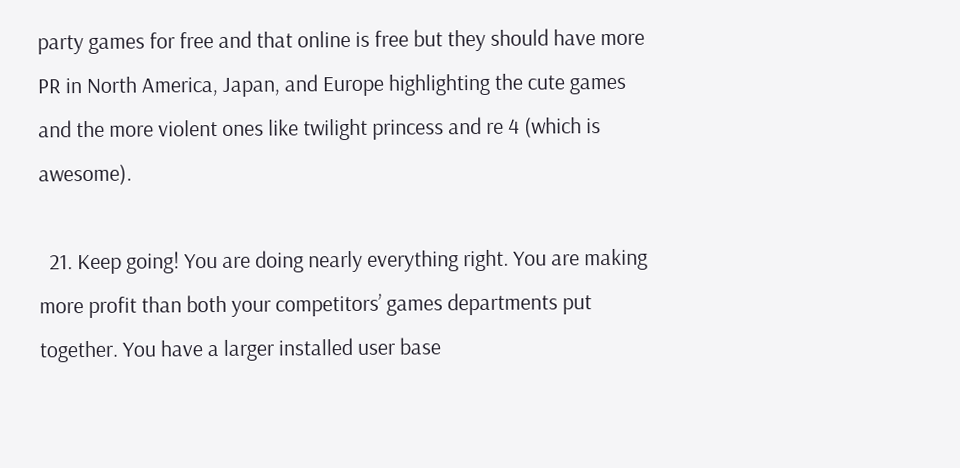party games for free and that online is free but they should have more PR in North America, Japan, and Europe highlighting the cute games and the more violent ones like twilight princess and re 4 (which is awesome).

  21. Keep going! You are doing nearly everything right. You are making more profit than both your competitors’ games departments put together. You have a larger installed user base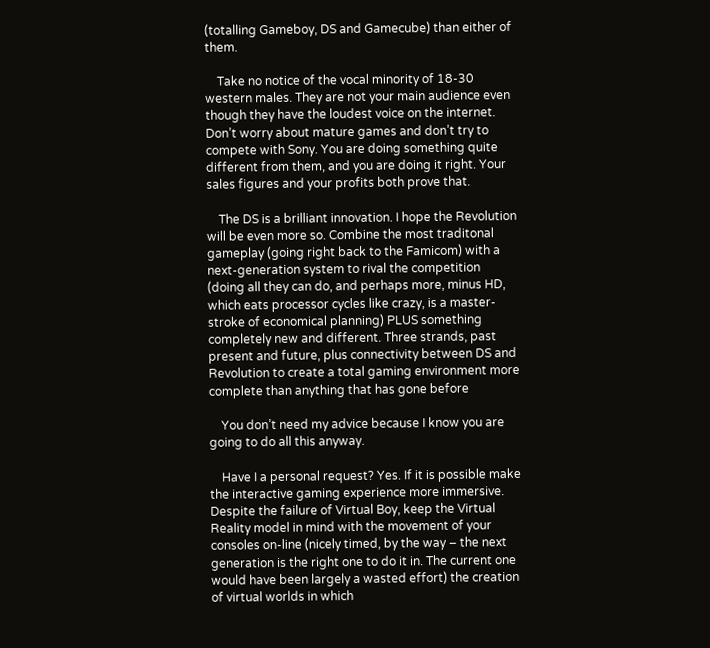(totalling Gameboy, DS and Gamecube) than either of them.

    Take no notice of the vocal minority of 18-30 western males. They are not your main audience even though they have the loudest voice on the internet. Don’t worry about mature games and don’t try to compete with Sony. You are doing something quite different from them, and you are doing it right. Your sales figures and your profits both prove that.

    The DS is a brilliant innovation. I hope the Revolution will be even more so. Combine the most traditonal gameplay (going right back to the Famicom) with a next-generation system to rival the competition (doing all they can do, and perhaps more, minus HD, which eats processor cycles like crazy, is a master-stroke of economical planning) PLUS something completely new and different. Three strands, past present and future, plus connectivity between DS and Revolution to create a total gaming environment more complete than anything that has gone before

    You don’t need my advice because I know you are going to do all this anyway.

    Have I a personal request? Yes. If it is possible make the interactive gaming experience more immersive. Despite the failure of Virtual Boy, keep the Virtual Reality model in mind with the movement of your consoles on-line (nicely timed, by the way – the next generation is the right one to do it in. The current one would have been largely a wasted effort) the creation of virtual worlds in which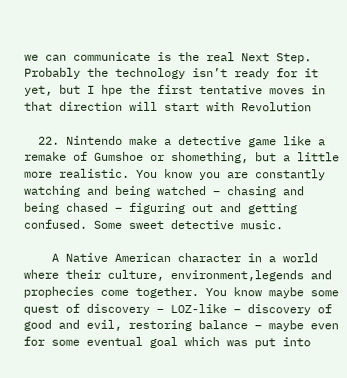we can communicate is the real Next Step. Probably the technology isn’t ready for it yet, but I hpe the first tentative moves in that direction will start with Revolution

  22. Nintendo make a detective game like a remake of Gumshoe or shomething, but a little more realistic. You know you are constantly watching and being watched – chasing and being chased – figuring out and getting confused. Some sweet detective music.

    A Native American character in a world where their culture, environment,legends and prophecies come together. You know maybe some quest of discovery – LOZ-like – discovery of good and evil, restoring balance – maybe even for some eventual goal which was put into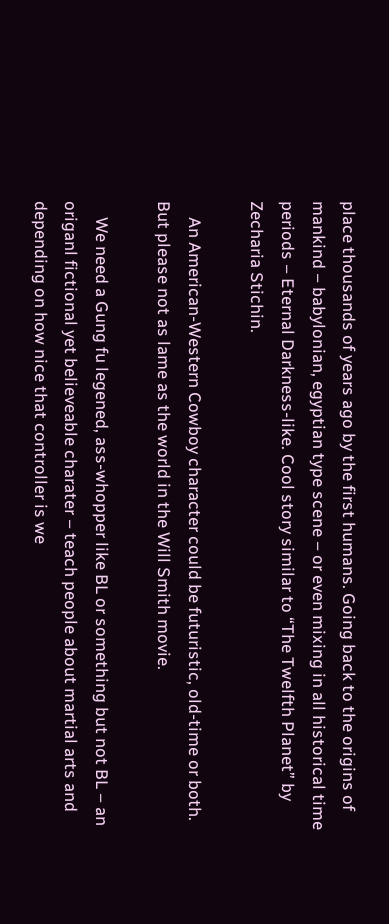place thousands of years ago by the first humans. Going back to the origins of mankind – babylonian, egyptian type scene – or even mixing in all historical time periods – Eternal Darkness-like. Cool story similar to “The Twelfth Planet” by Zecharia Stichin.

    An American-Western Cowboy character could be futuristic, old-time or both. But please not as lame as the world in the Will Smith movie.

    We need a Gung fu legened, ass-whopper like BL or something but not BL – an origanl fictional yet believeable charater – teach people about martial arts and depending on how nice that controller is we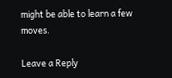might be able to learn a few moves.

Leave a Reply